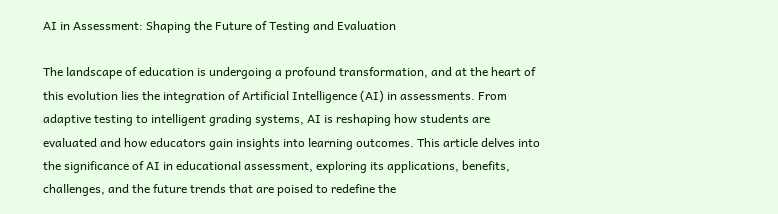AI in Assessment: Shaping the Future of Testing and Evaluation

The landscape of education is undergoing a profound transformation, and at the heart of this evolution lies the integration of Artificial Intelligence (AI) in assessments. From adaptive testing to intelligent grading systems, AI is reshaping how students are evaluated and how educators gain insights into learning outcomes. This article delves into the significance of AI in educational assessment, exploring its applications, benefits, challenges, and the future trends that are poised to redefine the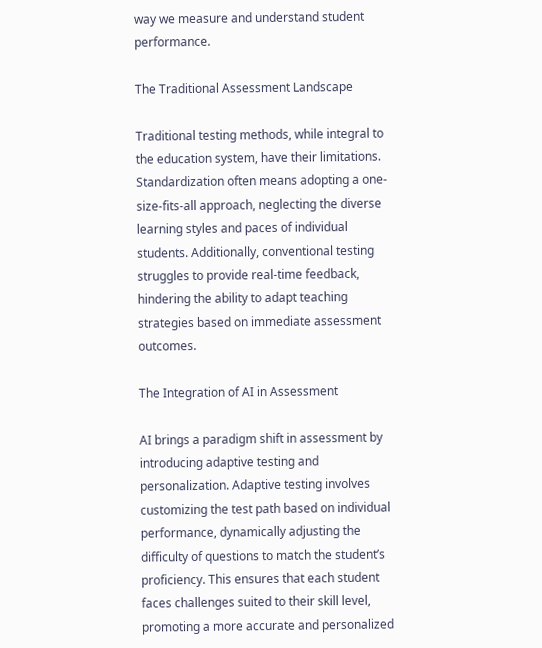way we measure and understand student performance.

The Traditional Assessment Landscape

Traditional testing methods, while integral to the education system, have their limitations. Standardization often means adopting a one-size-fits-all approach, neglecting the diverse learning styles and paces of individual students. Additionally, conventional testing struggles to provide real-time feedback, hindering the ability to adapt teaching strategies based on immediate assessment outcomes.

The Integration of AI in Assessment

AI brings a paradigm shift in assessment by introducing adaptive testing and personalization. Adaptive testing involves customizing the test path based on individual performance, dynamically adjusting the difficulty of questions to match the student’s proficiency. This ensures that each student faces challenges suited to their skill level, promoting a more accurate and personalized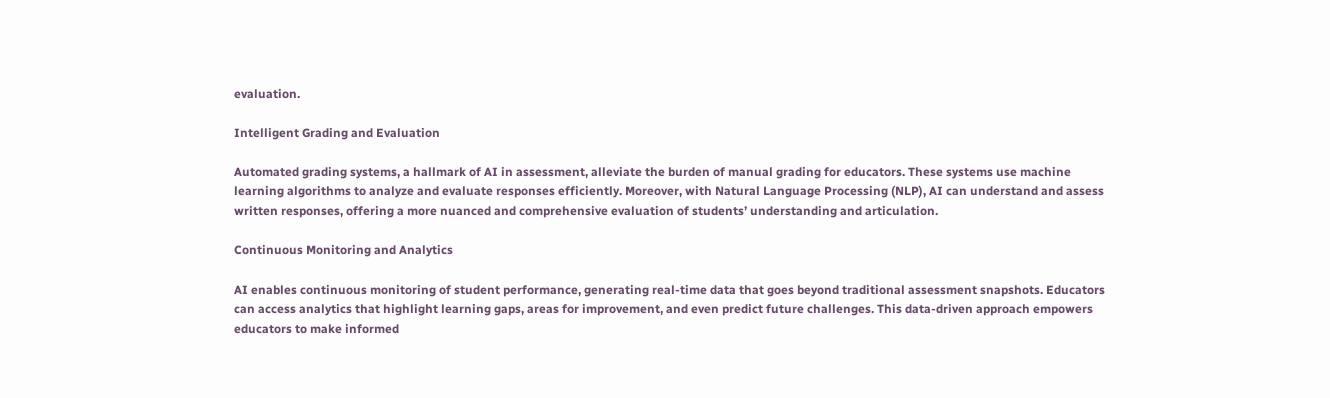evaluation.

Intelligent Grading and Evaluation

Automated grading systems, a hallmark of AI in assessment, alleviate the burden of manual grading for educators. These systems use machine learning algorithms to analyze and evaluate responses efficiently. Moreover, with Natural Language Processing (NLP), AI can understand and assess written responses, offering a more nuanced and comprehensive evaluation of students’ understanding and articulation.

Continuous Monitoring and Analytics

AI enables continuous monitoring of student performance, generating real-time data that goes beyond traditional assessment snapshots. Educators can access analytics that highlight learning gaps, areas for improvement, and even predict future challenges. This data-driven approach empowers educators to make informed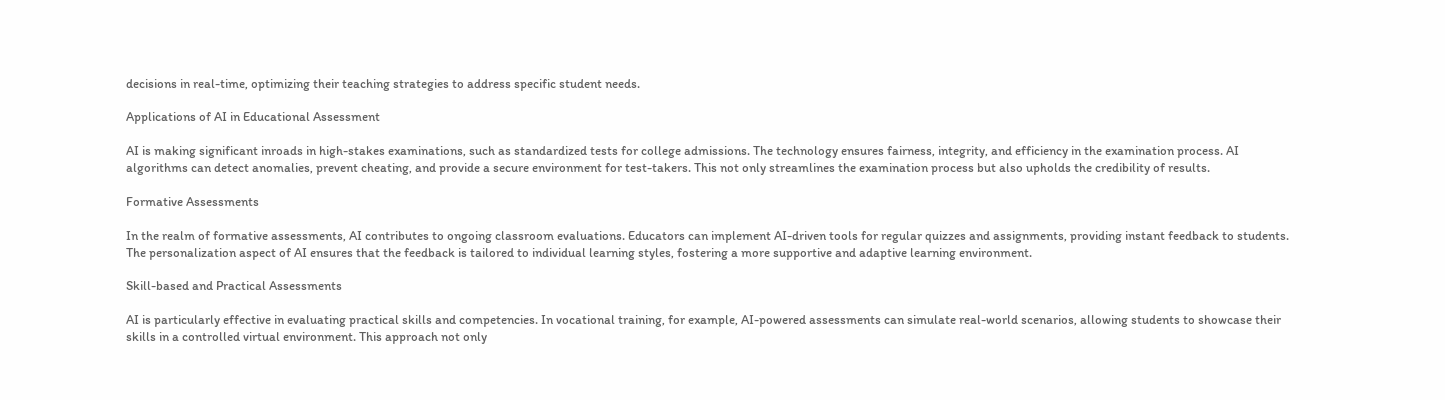decisions in real-time, optimizing their teaching strategies to address specific student needs.

Applications of AI in Educational Assessment

AI is making significant inroads in high-stakes examinations, such as standardized tests for college admissions. The technology ensures fairness, integrity, and efficiency in the examination process. AI algorithms can detect anomalies, prevent cheating, and provide a secure environment for test-takers. This not only streamlines the examination process but also upholds the credibility of results.

Formative Assessments

In the realm of formative assessments, AI contributes to ongoing classroom evaluations. Educators can implement AI-driven tools for regular quizzes and assignments, providing instant feedback to students. The personalization aspect of AI ensures that the feedback is tailored to individual learning styles, fostering a more supportive and adaptive learning environment.

Skill-based and Practical Assessments

AI is particularly effective in evaluating practical skills and competencies. In vocational training, for example, AI-powered assessments can simulate real-world scenarios, allowing students to showcase their skills in a controlled virtual environment. This approach not only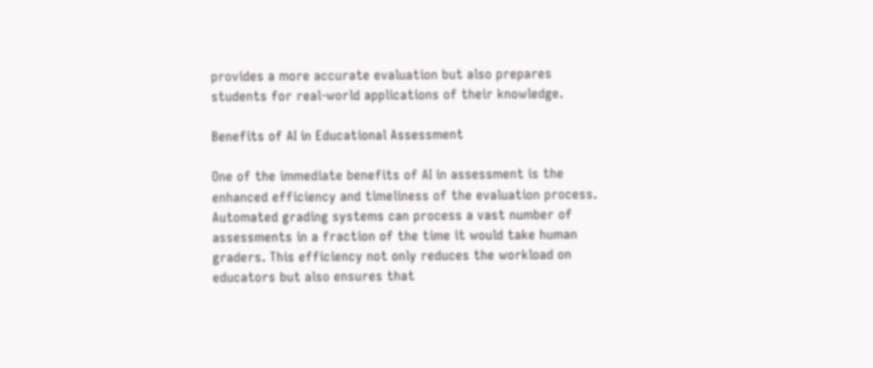provides a more accurate evaluation but also prepares students for real-world applications of their knowledge.

Benefits of AI in Educational Assessment

One of the immediate benefits of AI in assessment is the enhanced efficiency and timeliness of the evaluation process. Automated grading systems can process a vast number of assessments in a fraction of the time it would take human graders. This efficiency not only reduces the workload on educators but also ensures that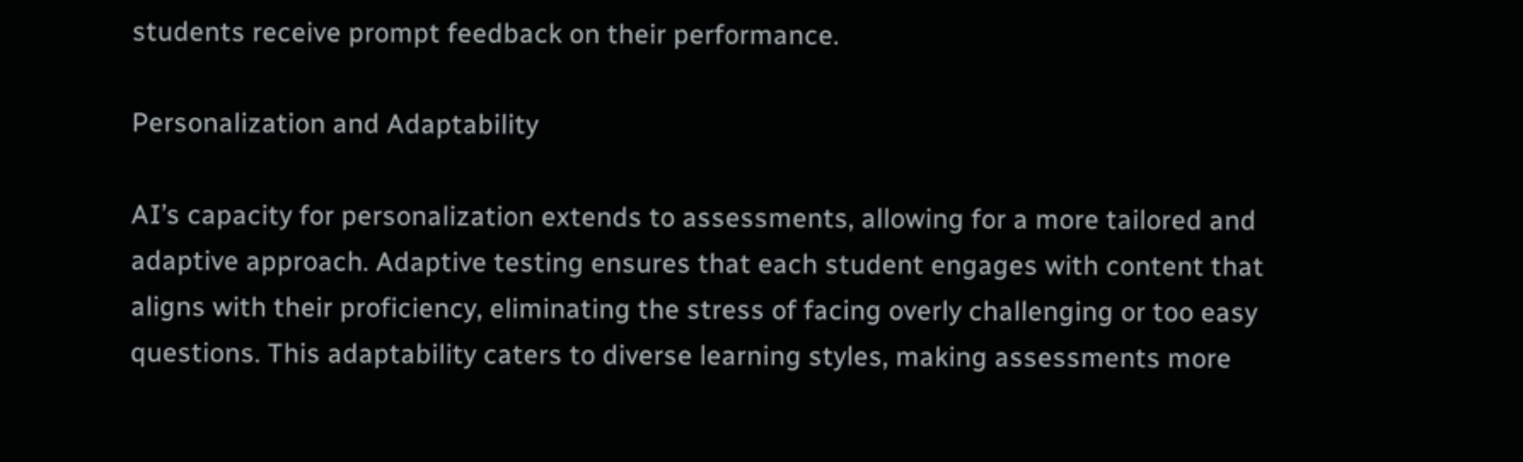students receive prompt feedback on their performance.

Personalization and Adaptability

AI’s capacity for personalization extends to assessments, allowing for a more tailored and adaptive approach. Adaptive testing ensures that each student engages with content that aligns with their proficiency, eliminating the stress of facing overly challenging or too easy questions. This adaptability caters to diverse learning styles, making assessments more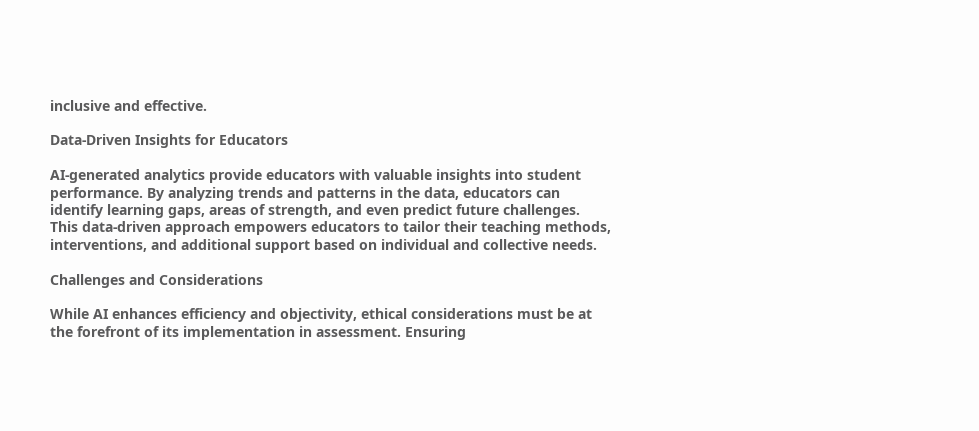inclusive and effective.

Data-Driven Insights for Educators

AI-generated analytics provide educators with valuable insights into student performance. By analyzing trends and patterns in the data, educators can identify learning gaps, areas of strength, and even predict future challenges. This data-driven approach empowers educators to tailor their teaching methods, interventions, and additional support based on individual and collective needs.

Challenges and Considerations

While AI enhances efficiency and objectivity, ethical considerations must be at the forefront of its implementation in assessment. Ensuring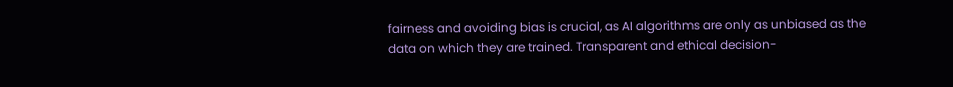fairness and avoiding bias is crucial, as AI algorithms are only as unbiased as the data on which they are trained. Transparent and ethical decision-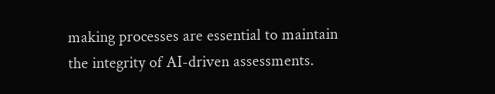making processes are essential to maintain the integrity of AI-driven assessments.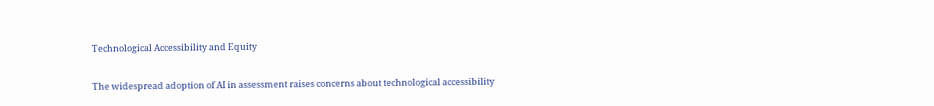Technological Accessibility and Equity

The widespread adoption of AI in assessment raises concerns about technological accessibility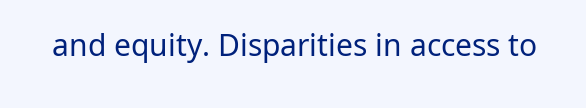and equity. Disparities in access to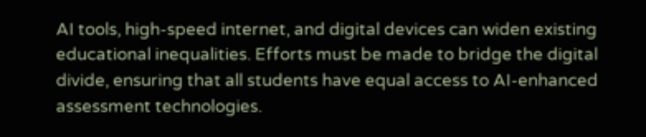AI tools, high-speed internet, and digital devices can widen existing educational inequalities. Efforts must be made to bridge the digital divide, ensuring that all students have equal access to AI-enhanced assessment technologies.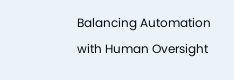Balancing Automation with Human Oversight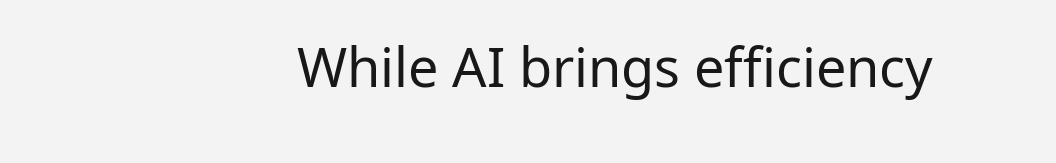While AI brings efficiency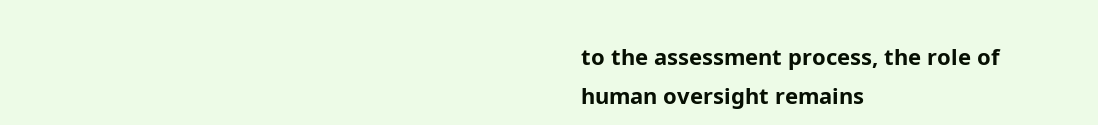to the assessment process, the role of human oversight remains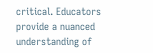critical. Educators provide a nuanced understanding of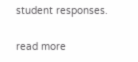student responses.

read more